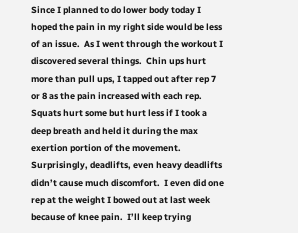Since I planned to do lower body today I hoped the pain in my right side would be less of an issue.  As I went through the workout I discovered several things.  Chin ups hurt more than pull ups, I tapped out after rep 7 or 8 as the pain increased with each rep.  Squats hurt some but hurt less if I took a deep breath and held it during the max exertion portion of the movement.  Surprisingly, deadlifts, even heavy deadlifts didn’t cause much discomfort.  I even did one rep at the weight I bowed out at last week because of knee pain.  I’ll keep trying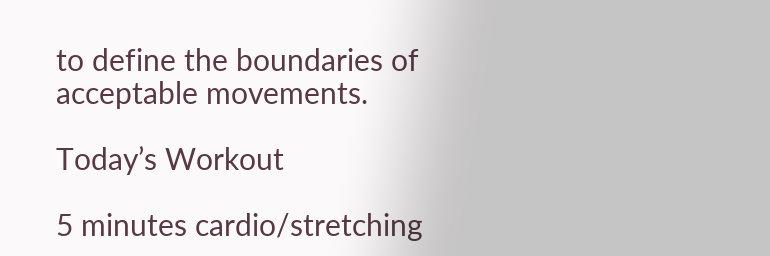to define the boundaries of acceptable movements.

Today’s Workout

5 minutes cardio/stretching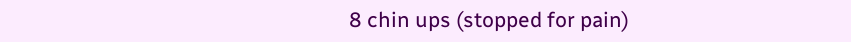8 chin ups (stopped for pain)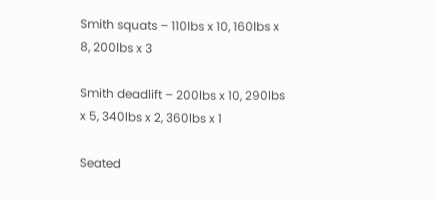Smith squats – 110lbs x 10, 160lbs x 8, 200lbs x 3

Smith deadlift – 200lbs x 10, 290lbs x 5, 340lbs x 2, 360lbs x 1

Seated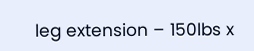leg extension – 150lbs x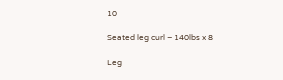10

Seated leg curl – 140lbs x 8

Leg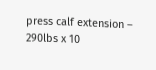press calf extension – 290lbs x 10